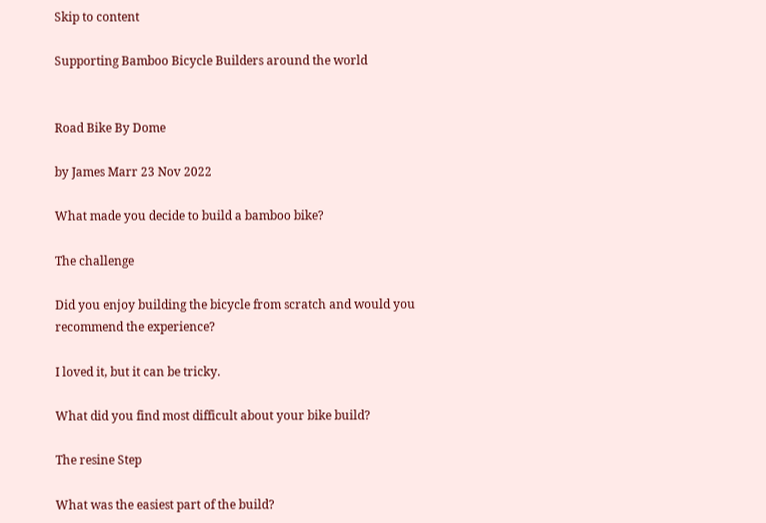Skip to content

Supporting Bamboo Bicycle Builders around the world


Road Bike By Dome

by James Marr 23 Nov 2022

What made you decide to build a bamboo bike?

The challenge

Did you enjoy building the bicycle from scratch and would you recommend the experience?

I loved it, but it can be tricky.

What did you find most difficult about your bike build?

The resine Step

What was the easiest part of the build?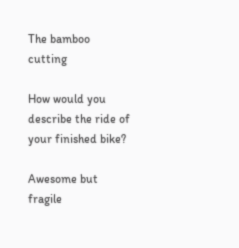The bamboo cutting

How would you describe the ride of your finished bike?

Awesome but fragile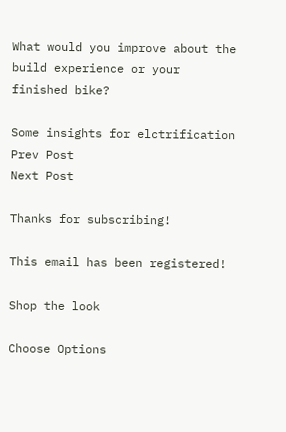What would you improve about the build experience or your finished bike?

Some insights for elctrification
Prev Post
Next Post

Thanks for subscribing!

This email has been registered!

Shop the look

Choose Options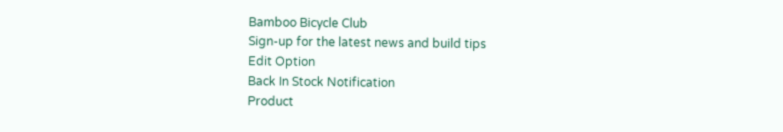Bamboo Bicycle Club
Sign-up for the latest news and build tips
Edit Option
Back In Stock Notification
Product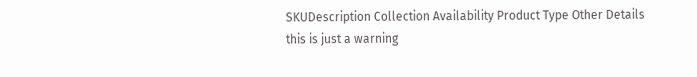SKUDescription Collection Availability Product Type Other Details
this is just a warning